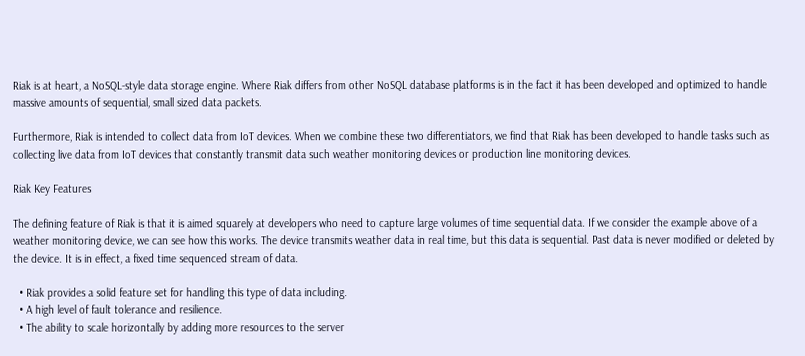Riak is at heart, a NoSQL-style data storage engine. Where Riak differs from other NoSQL database platforms is in the fact it has been developed and optimized to handle massive amounts of sequential, small sized data packets.

Furthermore, Riak is intended to collect data from IoT devices. When we combine these two differentiators, we find that Riak has been developed to handle tasks such as collecting live data from IoT devices that constantly transmit data such weather monitoring devices or production line monitoring devices.

Riak Key Features

The defining feature of Riak is that it is aimed squarely at developers who need to capture large volumes of time sequential data. If we consider the example above of a weather monitoring device, we can see how this works. The device transmits weather data in real time, but this data is sequential. Past data is never modified or deleted by the device. It is in effect, a fixed time sequenced stream of data.

  • Riak provides a solid feature set for handling this type of data including.
  • A high level of fault tolerance and resilience.
  • The ability to scale horizontally by adding more resources to the server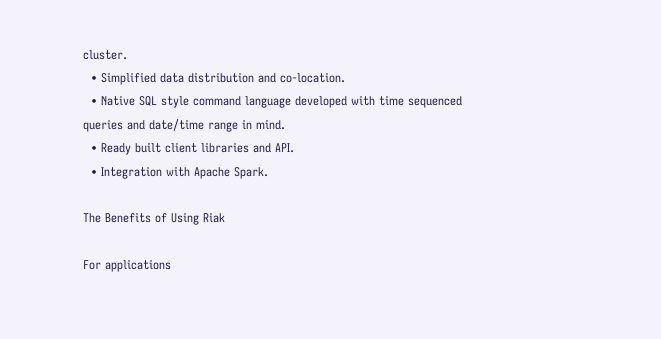cluster.
  • Simplified data distribution and co-location.
  • Native SQL style command language developed with time sequenced queries and date/time range in mind.
  • Ready built client libraries and API.
  • Integration with Apache Spark.

The Benefits of Using Riak

For applications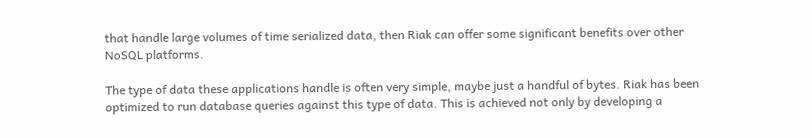that handle large volumes of time serialized data, then Riak can offer some significant benefits over other NoSQL platforms.

The type of data these applications handle is often very simple, maybe just a handful of bytes. Riak has been optimized to run database queries against this type of data. This is achieved not only by developing a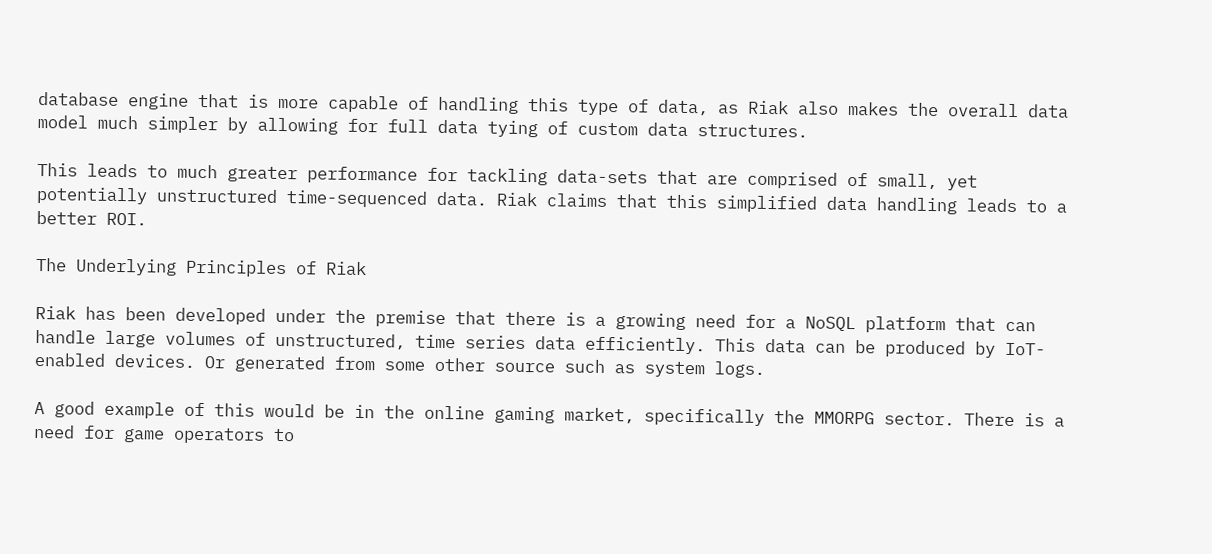database engine that is more capable of handling this type of data, as Riak also makes the overall data model much simpler by allowing for full data tying of custom data structures.

This leads to much greater performance for tackling data-sets that are comprised of small, yet potentially unstructured time-sequenced data. Riak claims that this simplified data handling leads to a better ROI.

The Underlying Principles of Riak

Riak has been developed under the premise that there is a growing need for a NoSQL platform that can handle large volumes of unstructured, time series data efficiently. This data can be produced by IoT-enabled devices. Or generated from some other source such as system logs.

A good example of this would be in the online gaming market, specifically the MMORPG sector. There is a need for game operators to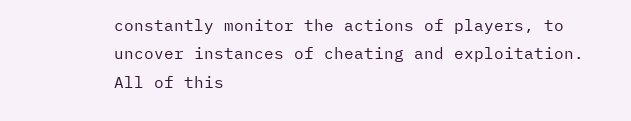constantly monitor the actions of players, to uncover instances of cheating and exploitation. All of this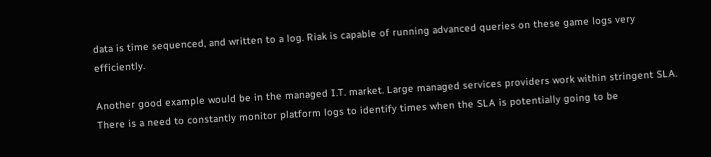data is time sequenced, and written to a log. Riak is capable of running advanced queries on these game logs very efficiently.

Another good example would be in the managed I.T. market. Large managed services providers work within stringent SLA. There is a need to constantly monitor platform logs to identify times when the SLA is potentially going to be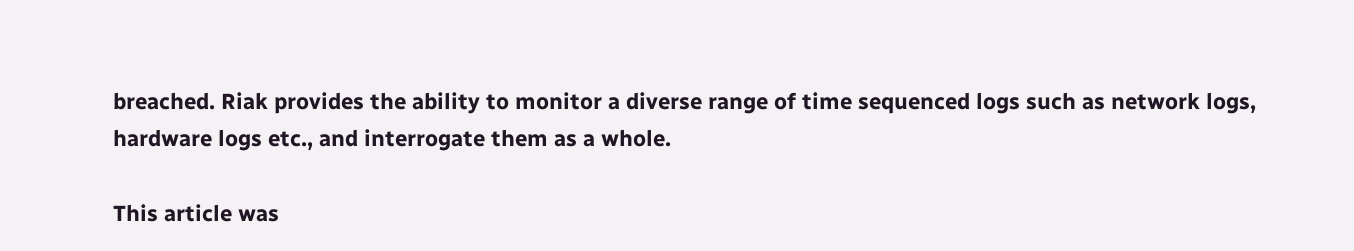breached. Riak provides the ability to monitor a diverse range of time sequenced logs such as network logs, hardware logs etc., and interrogate them as a whole.

This article was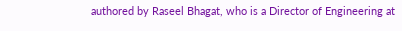authored by Raseel Bhagat, who is a Director of Engineering at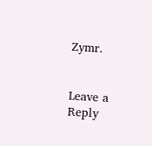Zymr.


Leave a Reply